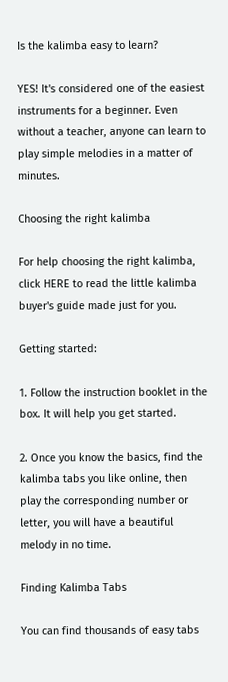Is the kalimba easy to learn?

YES! It's considered one of the easiest instruments for a beginner. Even without a teacher, anyone can learn to play simple melodies in a matter of minutes.

Choosing the right kalimba

For help choosing the right kalimba, click HERE to read the little kalimba buyer's guide made just for you.

Getting started:

1. Follow the instruction booklet in the box. It will help you get started.

2. Once you know the basics, find the kalimba tabs you like online, then play the corresponding number or letter, you will have a beautiful melody in no time.

Finding Kalimba Tabs

You can find thousands of easy tabs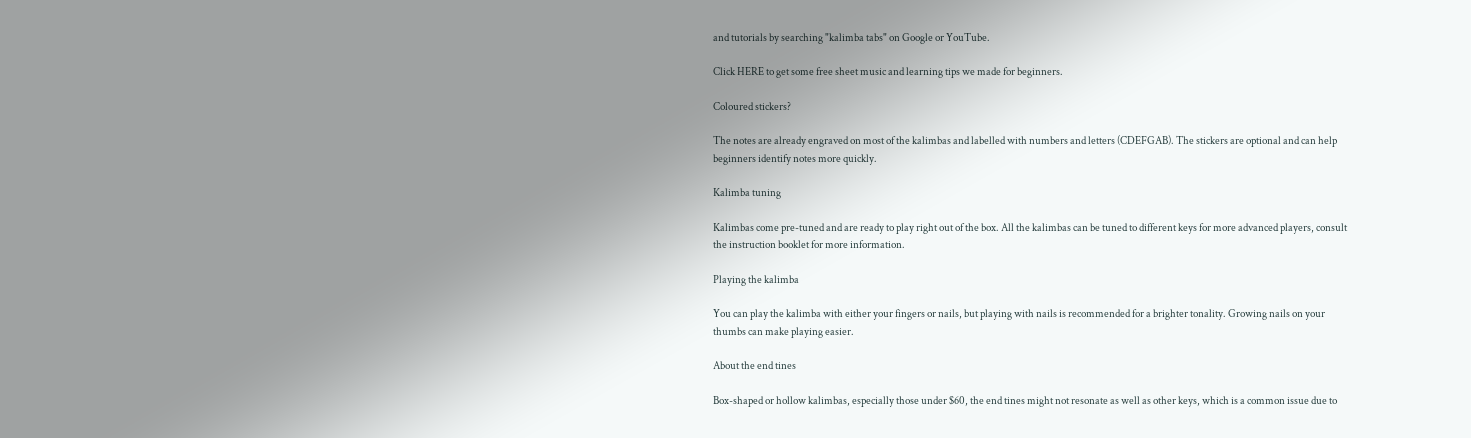and tutorials by searching "kalimba tabs" on Google or YouTube.

Click HERE to get some free sheet music and learning tips we made for beginners.

Coloured stickers?

The notes are already engraved on most of the kalimbas and labelled with numbers and letters (CDEFGAB). The stickers are optional and can help beginners identify notes more quickly.

Kalimba tuning

Kalimbas come pre-tuned and are ready to play right out of the box. All the kalimbas can be tuned to different keys for more advanced players, consult the instruction booklet for more information.

Playing the kalimba

You can play the kalimba with either your fingers or nails, but playing with nails is recommended for a brighter tonality. Growing nails on your thumbs can make playing easier.

About the end tines

Box-shaped or hollow kalimbas, especially those under $60, the end tines might not resonate as well as other keys, which is a common issue due to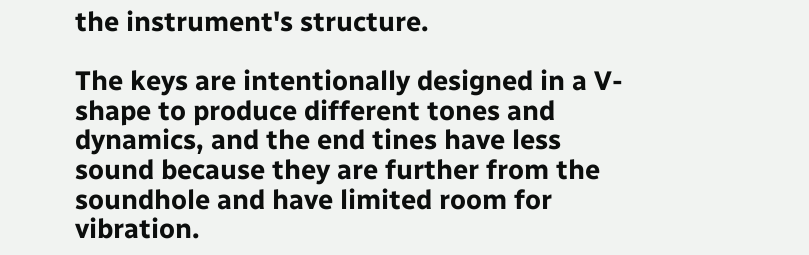the instrument's structure.

The keys are intentionally designed in a V-shape to produce different tones and dynamics, and the end tines have less sound because they are further from the soundhole and have limited room for vibration.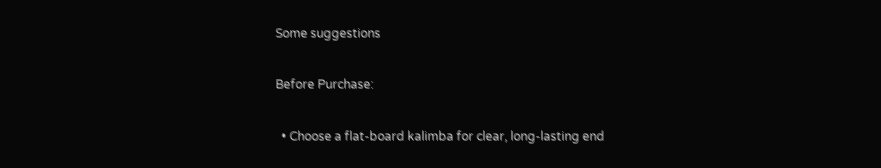Some suggestions

Before Purchase:

  • Choose a flat-board kalimba for clear, long-lasting end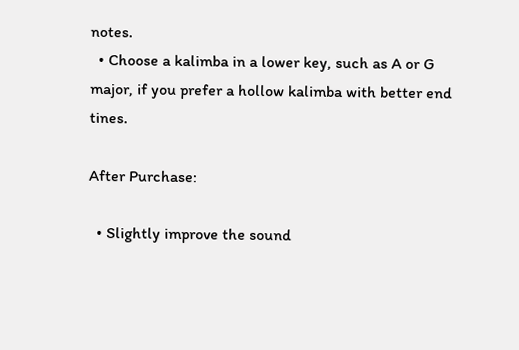notes.
  • Choose a kalimba in a lower key, such as A or G major, if you prefer a hollow kalimba with better end tines.

After Purchase:

  • Slightly improve the sound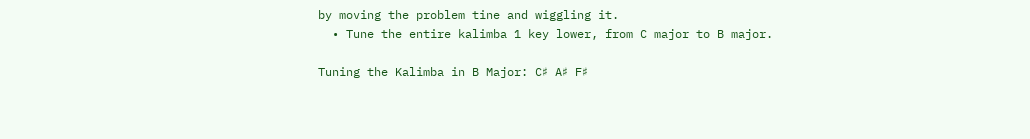by moving the problem tine and wiggling it.
  • Tune the entire kalimba 1 key lower, from C major to B major.

Tuning the Kalimba in B Major: C♯ A♯ F♯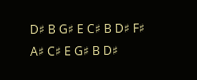D♯ B G♯ E C♯ B D♯ F♯ A♯ C♯ E G♯ B D♯